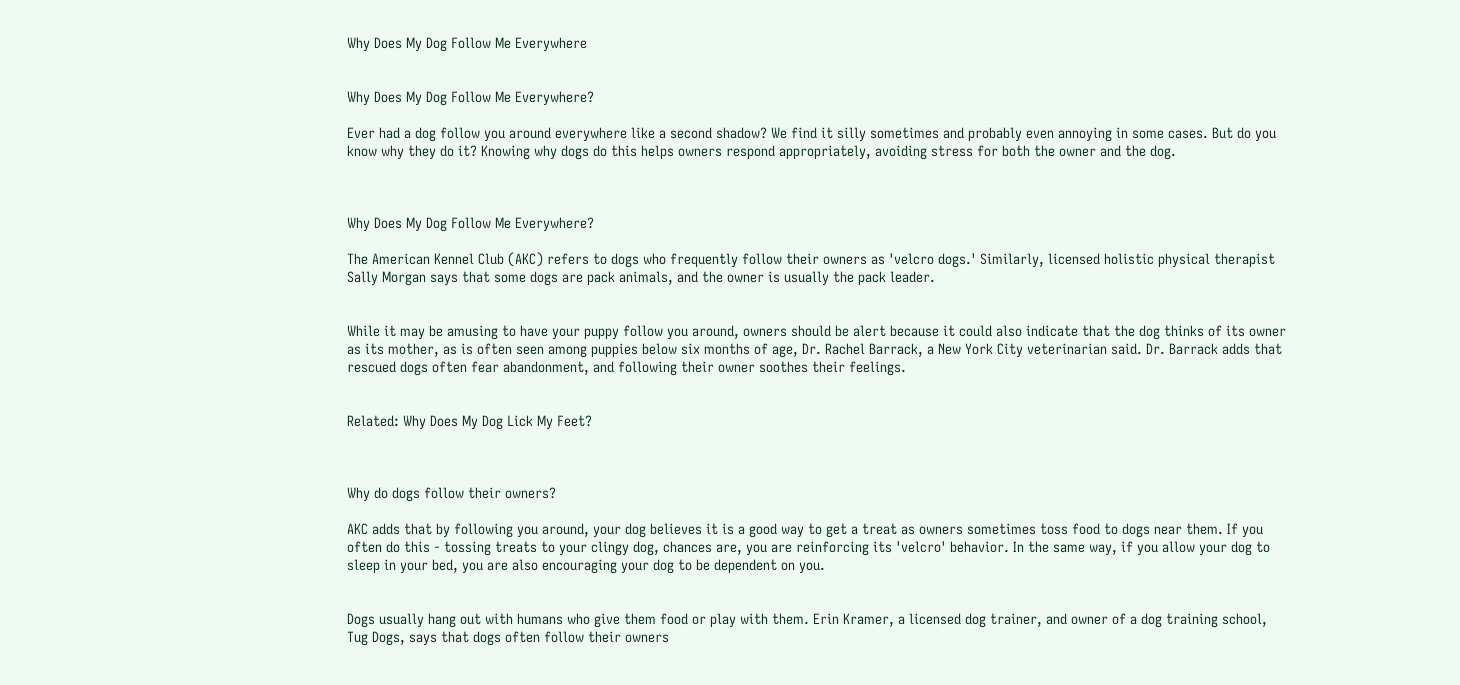Why Does My Dog Follow Me Everywhere


Why Does My Dog Follow Me Everywhere?

Ever had a dog follow you around everywhere like a second shadow? We find it silly sometimes and probably even annoying in some cases. But do you know why they do it? Knowing why dogs do this helps owners respond appropriately, avoiding stress for both the owner and the dog.



Why Does My Dog Follow Me Everywhere?

The American Kennel Club (AKC) refers to dogs who frequently follow their owners as 'velcro dogs.' Similarly, licensed holistic physical therapist Sally Morgan says that some dogs are pack animals, and the owner is usually the pack leader.


While it may be amusing to have your puppy follow you around, owners should be alert because it could also indicate that the dog thinks of its owner as its mother, as is often seen among puppies below six months of age, Dr. Rachel Barrack, a New York City veterinarian said. Dr. Barrack adds that rescued dogs often fear abandonment, and following their owner soothes their feelings.


Related: Why Does My Dog Lick My Feet?



Why do dogs follow their owners?

AKC adds that by following you around, your dog believes it is a good way to get a treat as owners sometimes toss food to dogs near them. If you often do this - tossing treats to your clingy dog, chances are, you are reinforcing its 'velcro' behavior. In the same way, if you allow your dog to sleep in your bed, you are also encouraging your dog to be dependent on you.


Dogs usually hang out with humans who give them food or play with them. Erin Kramer, a licensed dog trainer, and owner of a dog training school, Tug Dogs, says that dogs often follow their owners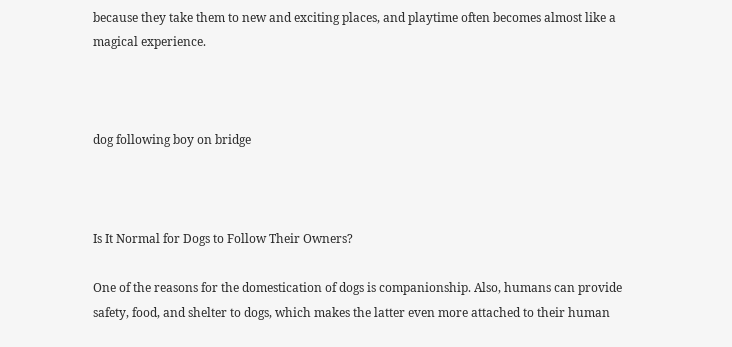because they take them to new and exciting places, and playtime often becomes almost like a magical experience.



dog following boy on bridge



Is It Normal for Dogs to Follow Their Owners?

One of the reasons for the domestication of dogs is companionship. Also, humans can provide safety, food, and shelter to dogs, which makes the latter even more attached to their human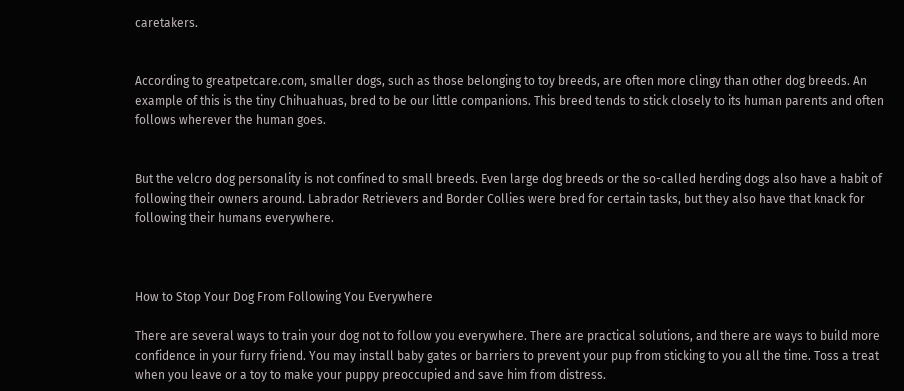caretakers.


According to greatpetcare.com, smaller dogs, such as those belonging to toy breeds, are often more clingy than other dog breeds. An example of this is the tiny Chihuahuas, bred to be our little companions. This breed tends to stick closely to its human parents and often follows wherever the human goes.


But the velcro dog personality is not confined to small breeds. Even large dog breeds or the so-called herding dogs also have a habit of following their owners around. Labrador Retrievers and Border Collies were bred for certain tasks, but they also have that knack for following their humans everywhere.



How to Stop Your Dog From Following You Everywhere

There are several ways to train your dog not to follow you everywhere. There are practical solutions, and there are ways to build more confidence in your furry friend. You may install baby gates or barriers to prevent your pup from sticking to you all the time. Toss a treat when you leave or a toy to make your puppy preoccupied and save him from distress.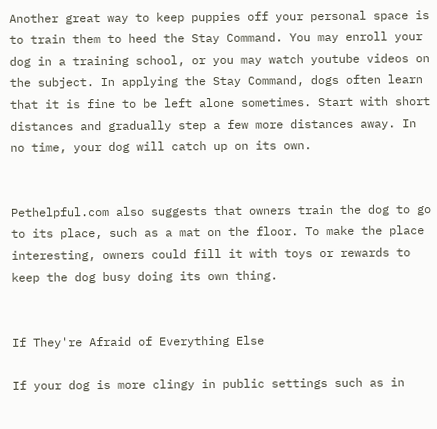Another great way to keep puppies off your personal space is to train them to heed the Stay Command. You may enroll your dog in a training school, or you may watch youtube videos on the subject. In applying the Stay Command, dogs often learn that it is fine to be left alone sometimes. Start with short distances and gradually step a few more distances away. In no time, your dog will catch up on its own.


Pethelpful.com also suggests that owners train the dog to go to its place, such as a mat on the floor. To make the place interesting, owners could fill it with toys or rewards to keep the dog busy doing its own thing.


If They're Afraid of Everything Else

If your dog is more clingy in public settings such as in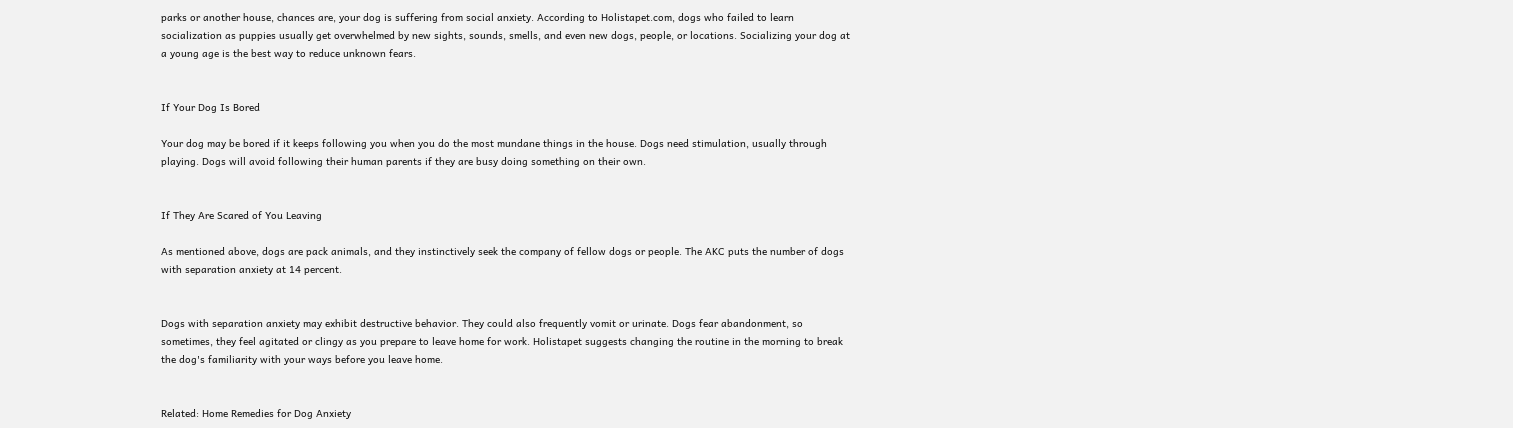parks or another house, chances are, your dog is suffering from social anxiety. According to Holistapet.com, dogs who failed to learn socialization as puppies usually get overwhelmed by new sights, sounds, smells, and even new dogs, people, or locations. Socializing your dog at a young age is the best way to reduce unknown fears.


If Your Dog Is Bored

Your dog may be bored if it keeps following you when you do the most mundane things in the house. Dogs need stimulation, usually through playing. Dogs will avoid following their human parents if they are busy doing something on their own.


If They Are Scared of You Leaving

As mentioned above, dogs are pack animals, and they instinctively seek the company of fellow dogs or people. The AKC puts the number of dogs with separation anxiety at 14 percent.


Dogs with separation anxiety may exhibit destructive behavior. They could also frequently vomit or urinate. Dogs fear abandonment, so sometimes, they feel agitated or clingy as you prepare to leave home for work. Holistapet suggests changing the routine in the morning to break the dog's familiarity with your ways before you leave home.


Related: Home Remedies for Dog Anxiety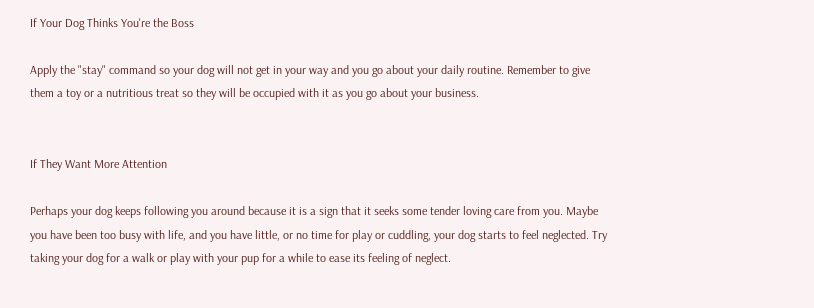If Your Dog Thinks You're the Boss

Apply the "stay" command so your dog will not get in your way and you go about your daily routine. Remember to give them a toy or a nutritious treat so they will be occupied with it as you go about your business.


If They Want More Attention

Perhaps your dog keeps following you around because it is a sign that it seeks some tender loving care from you. Maybe you have been too busy with life, and you have little, or no time for play or cuddling, your dog starts to feel neglected. Try taking your dog for a walk or play with your pup for a while to ease its feeling of neglect.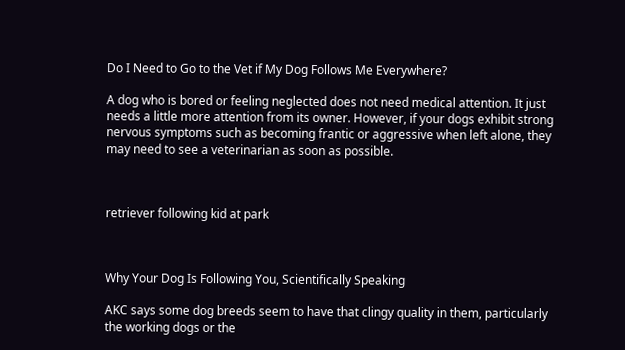Do I Need to Go to the Vet if My Dog Follows Me Everywhere?

A dog who is bored or feeling neglected does not need medical attention. It just needs a little more attention from its owner. However, if your dogs exhibit strong nervous symptoms such as becoming frantic or aggressive when left alone, they may need to see a veterinarian as soon as possible.



retriever following kid at park



Why Your Dog Is Following You, Scientifically Speaking

AKC says some dog breeds seem to have that clingy quality in them, particularly the working dogs or the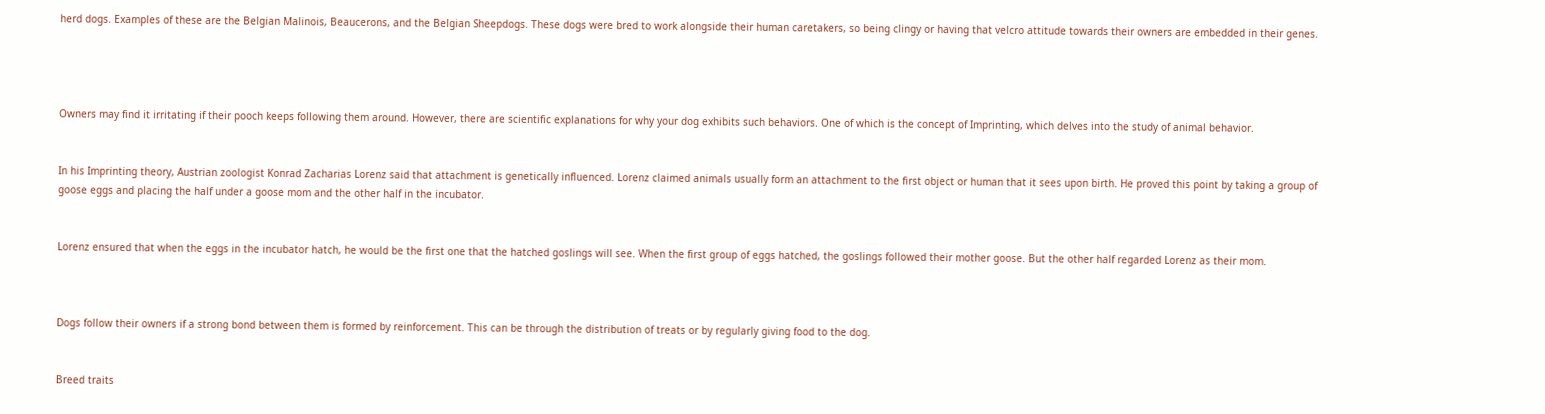herd dogs. Examples of these are the Belgian Malinois, Beaucerons, and the Belgian Sheepdogs. These dogs were bred to work alongside their human caretakers, so being clingy or having that velcro attitude towards their owners are embedded in their genes.




Owners may find it irritating if their pooch keeps following them around. However, there are scientific explanations for why your dog exhibits such behaviors. One of which is the concept of Imprinting, which delves into the study of animal behavior.


In his Imprinting theory, Austrian zoologist Konrad Zacharias Lorenz said that attachment is genetically influenced. Lorenz claimed animals usually form an attachment to the first object or human that it sees upon birth. He proved this point by taking a group of goose eggs and placing the half under a goose mom and the other half in the incubator.


Lorenz ensured that when the eggs in the incubator hatch, he would be the first one that the hatched goslings will see. When the first group of eggs hatched, the goslings followed their mother goose. But the other half regarded Lorenz as their mom.



Dogs follow their owners if a strong bond between them is formed by reinforcement. This can be through the distribution of treats or by regularly giving food to the dog.


Breed traits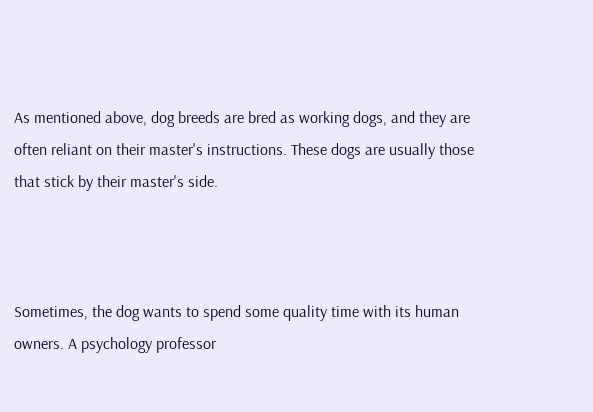As mentioned above, dog breeds are bred as working dogs, and they are often reliant on their master's instructions. These dogs are usually those that stick by their master's side.



Sometimes, the dog wants to spend some quality time with its human owners. A psychology professor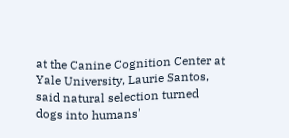at the Canine Cognition Center at Yale University, Laurie Santos, said natural selection turned dogs into humans'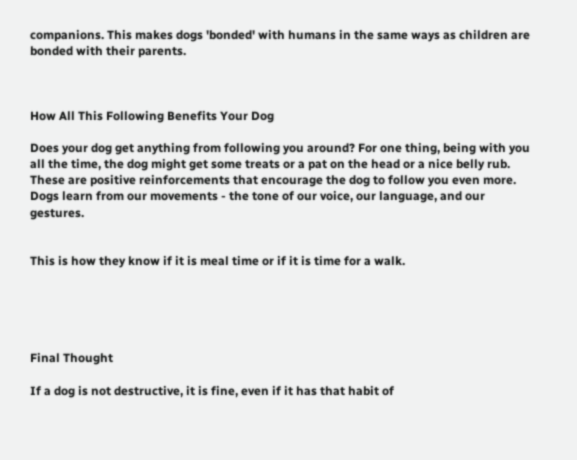companions. This makes dogs 'bonded' with humans in the same ways as children are bonded with their parents.



How All This Following Benefits Your Dog

Does your dog get anything from following you around? For one thing, being with you all the time, the dog might get some treats or a pat on the head or a nice belly rub. These are positive reinforcements that encourage the dog to follow you even more. Dogs learn from our movements - the tone of our voice, our language, and our gestures.


This is how they know if it is meal time or if it is time for a walk.





Final Thought

If a dog is not destructive, it is fine, even if it has that habit of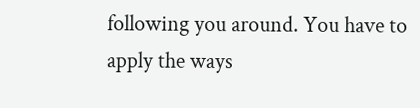following you around. You have to apply the ways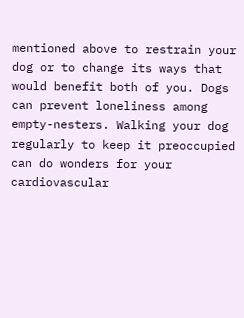mentioned above to restrain your dog or to change its ways that would benefit both of you. Dogs can prevent loneliness among empty-nesters. Walking your dog regularly to keep it preoccupied can do wonders for your cardiovascular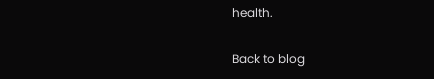health.

Back to blog